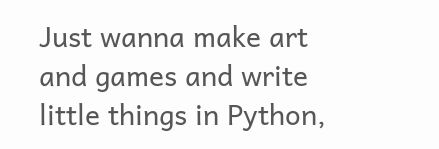Just wanna make art and games and write little things in Python,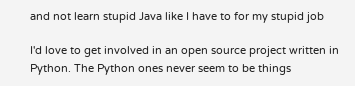and not learn stupid Java like I have to for my stupid job

I'd love to get involved in an open source project written in Python. The Python ones never seem to be things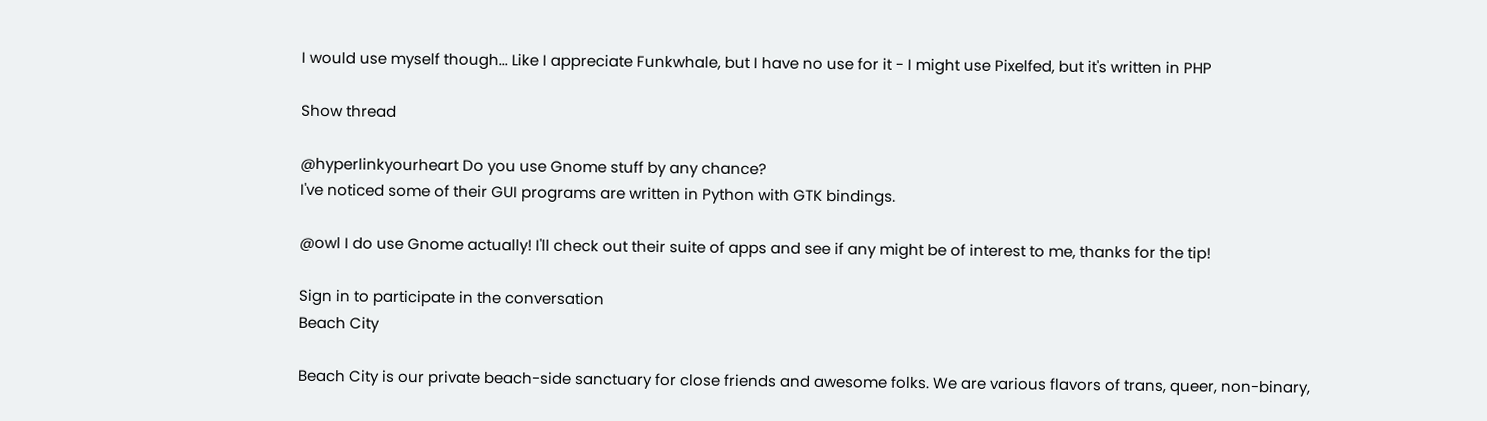I would use myself though... Like I appreciate Funkwhale, but I have no use for it - I might use Pixelfed, but it's written in PHP

Show thread

@hyperlinkyourheart Do you use Gnome stuff by any chance?
I've noticed some of their GUI programs are written in Python with GTK bindings.

@owl I do use Gnome actually! I'll check out their suite of apps and see if any might be of interest to me, thanks for the tip!

Sign in to participate in the conversation
Beach City

Beach City is our private beach-side sanctuary for close friends and awesome folks. We are various flavors of trans, queer, non-binary,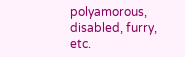polyamorous, disabled, furry, etc.